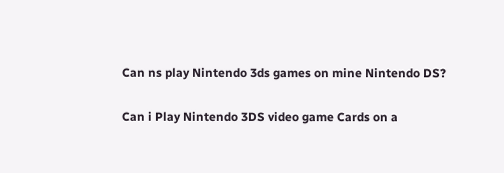Can ns play Nintendo 3ds games on mine Nintendo DS?

Can i Play Nintendo 3DS video game Cards on a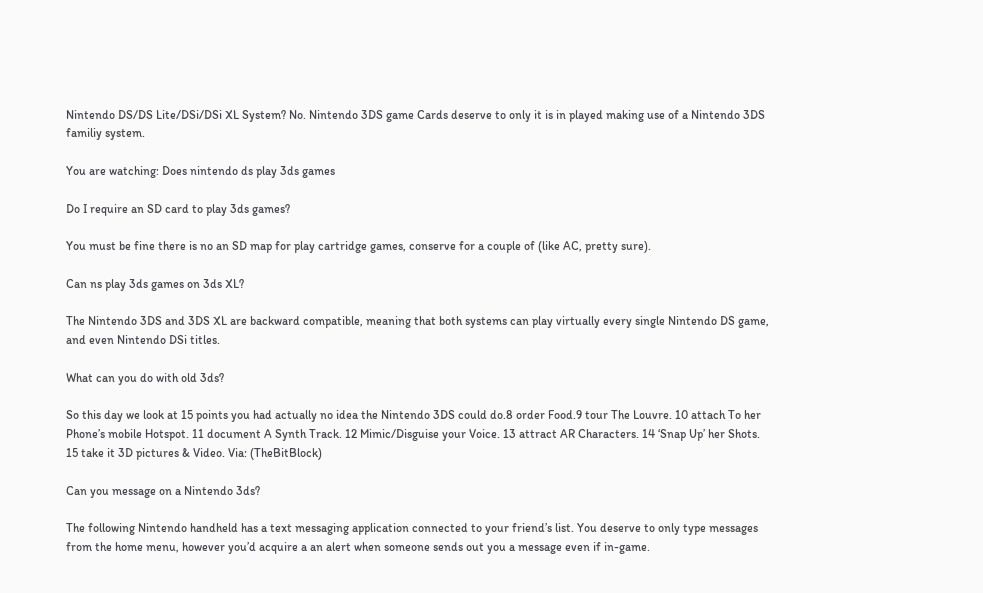Nintendo DS/DS Lite/DSi/DSi XL System? No. Nintendo 3DS game Cards deserve to only it is in played making use of a Nintendo 3DS familiy system.

You are watching: Does nintendo ds play 3ds games

Do I require an SD card to play 3ds games?

You must be fine there is no an SD map for play cartridge games, conserve for a couple of (like AC, pretty sure).

Can ns play 3ds games on 3ds XL?

The Nintendo 3DS and 3DS XL are backward compatible, meaning that both systems can play virtually every single Nintendo DS game, and even Nintendo DSi titles.

What can you do with old 3ds?

So this day we look at 15 points you had actually no idea the Nintendo 3DS could do.8 order Food.9 tour The Louvre. 10 attach To her Phone’s mobile Hotspot. 11 document A Synth Track. 12 Mimic/Disguise your Voice. 13 attract AR Characters. 14 ‘Snap Up’ her Shots. 15 take it 3D pictures & Video. Via: (TheBitBlock)

Can you message on a Nintendo 3ds?

The following Nintendo handheld has a text messaging application connected to your friend’s list. You deserve to only type messages from the home menu, however you’d acquire a an alert when someone sends out you a message even if in-game.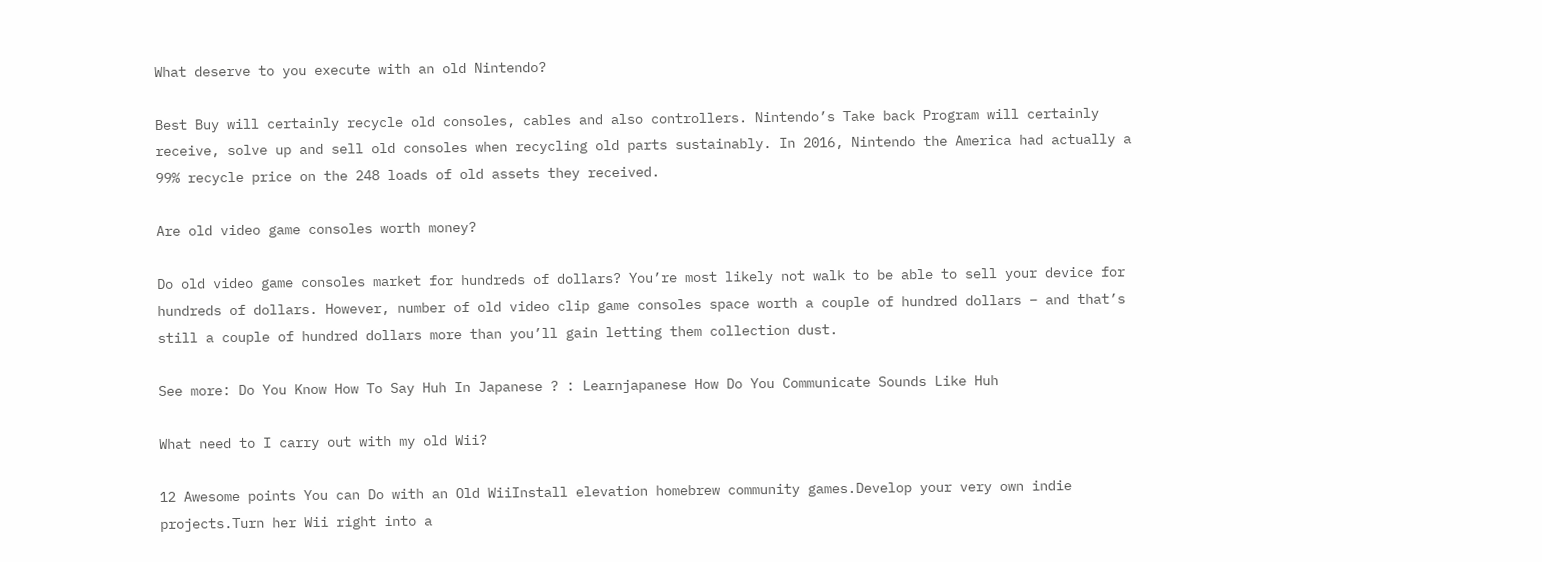What deserve to you execute with an old Nintendo?

Best Buy will certainly recycle old consoles, cables and also controllers. Nintendo’s Take back Program will certainly receive, solve up and sell old consoles when recycling old parts sustainably. In 2016, Nintendo the America had actually a 99% recycle price on the 248 loads of old assets they received.

Are old video game consoles worth money?

Do old video game consoles market for hundreds of dollars? You’re most likely not walk to be able to sell your device for hundreds of dollars. However, number of old video clip game consoles space worth a couple of hundred dollars – and that’s still a couple of hundred dollars more than you’ll gain letting them collection dust.

See more: Do You Know How To Say Huh In Japanese ? : Learnjapanese How Do You Communicate Sounds Like Huh

What need to I carry out with my old Wii?

12 Awesome points You can Do with an Old WiiInstall elevation homebrew community games.Develop your very own indie projects.Turn her Wii right into a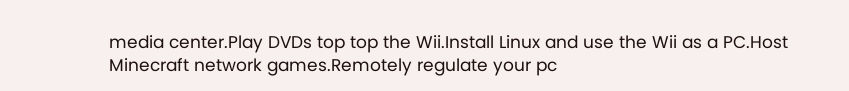media center.Play DVDs top top the Wii.Install Linux and use the Wii as a PC.Host Minecraft network games.Remotely regulate your pc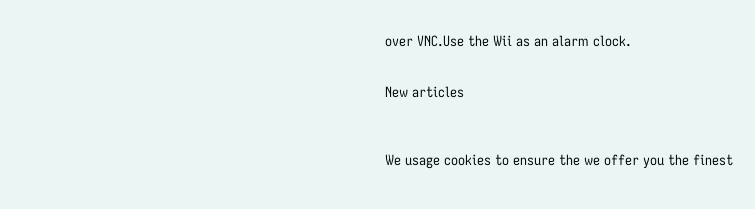over VNC.Use the Wii as an alarm clock.


New articles



We usage cookies to ensure the we offer you the finest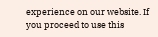experience on our website. If you proceed to use this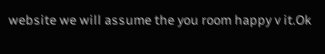website we will assume the you room happy v it.Ok